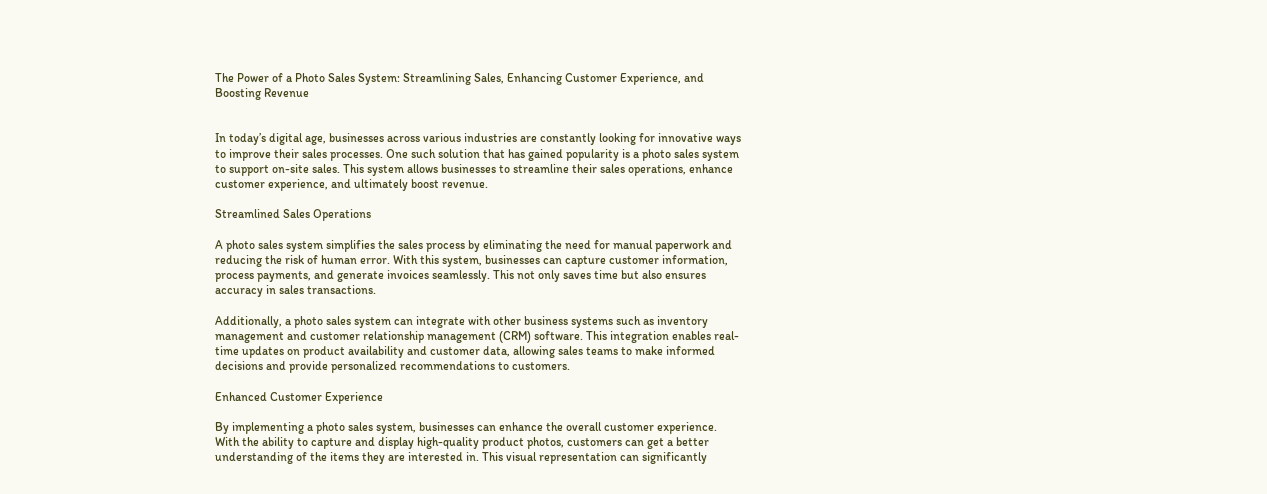The Power of a Photo Sales System: Streamlining Sales, Enhancing Customer Experience, and Boosting Revenue


In today’s digital age, businesses across various industries are constantly looking for innovative ways to improve their sales processes. One such solution that has gained popularity is a photo sales system to support on-site sales. This system allows businesses to streamline their sales operations, enhance customer experience, and ultimately boost revenue.

Streamlined Sales Operations

A photo sales system simplifies the sales process by eliminating the need for manual paperwork and reducing the risk of human error. With this system, businesses can capture customer information, process payments, and generate invoices seamlessly. This not only saves time but also ensures accuracy in sales transactions.

Additionally, a photo sales system can integrate with other business systems such as inventory management and customer relationship management (CRM) software. This integration enables real-time updates on product availability and customer data, allowing sales teams to make informed decisions and provide personalized recommendations to customers.

Enhanced Customer Experience

By implementing a photo sales system, businesses can enhance the overall customer experience. With the ability to capture and display high-quality product photos, customers can get a better understanding of the items they are interested in. This visual representation can significantly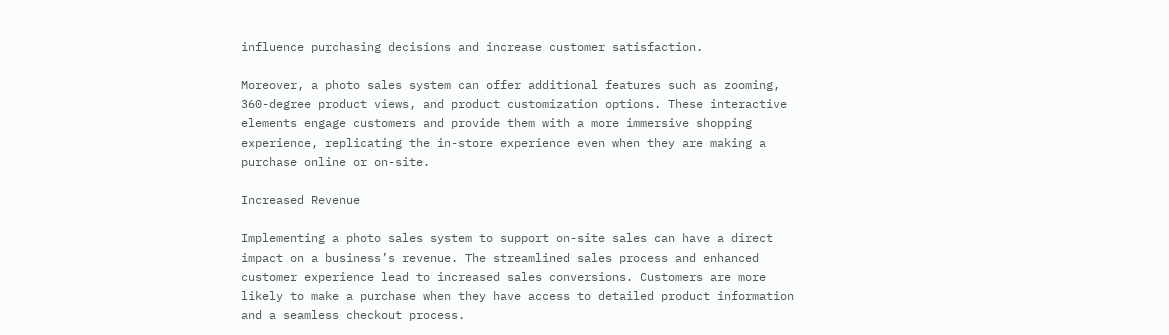influence purchasing decisions and increase customer satisfaction.

Moreover, a photo sales system can offer additional features such as zooming, 360-degree product views, and product customization options. These interactive elements engage customers and provide them with a more immersive shopping experience, replicating the in-store experience even when they are making a purchase online or on-site.

Increased Revenue

Implementing a photo sales system to support on-site sales can have a direct impact on a business’s revenue. The streamlined sales process and enhanced customer experience lead to increased sales conversions. Customers are more likely to make a purchase when they have access to detailed product information and a seamless checkout process.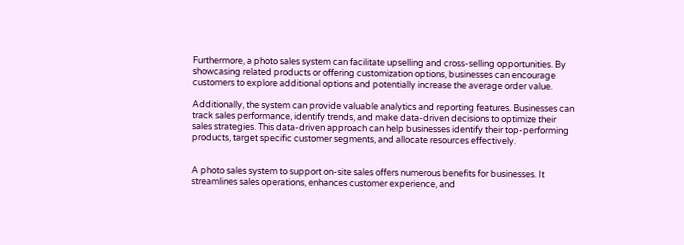Furthermore, a photo sales system can facilitate upselling and cross-selling opportunities. By showcasing related products or offering customization options, businesses can encourage customers to explore additional options and potentially increase the average order value.

Additionally, the system can provide valuable analytics and reporting features. Businesses can track sales performance, identify trends, and make data-driven decisions to optimize their sales strategies. This data-driven approach can help businesses identify their top-performing products, target specific customer segments, and allocate resources effectively.


A photo sales system to support on-site sales offers numerous benefits for businesses. It streamlines sales operations, enhances customer experience, and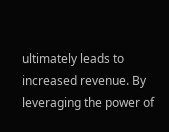ultimately leads to increased revenue. By leveraging the power of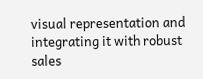visual representation and integrating it with robust sales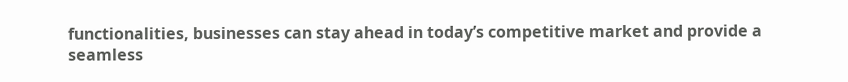functionalities, businesses can stay ahead in today’s competitive market and provide a seamless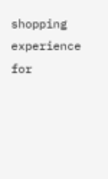shopping experience for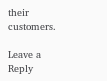their customers.

Leave a Reply